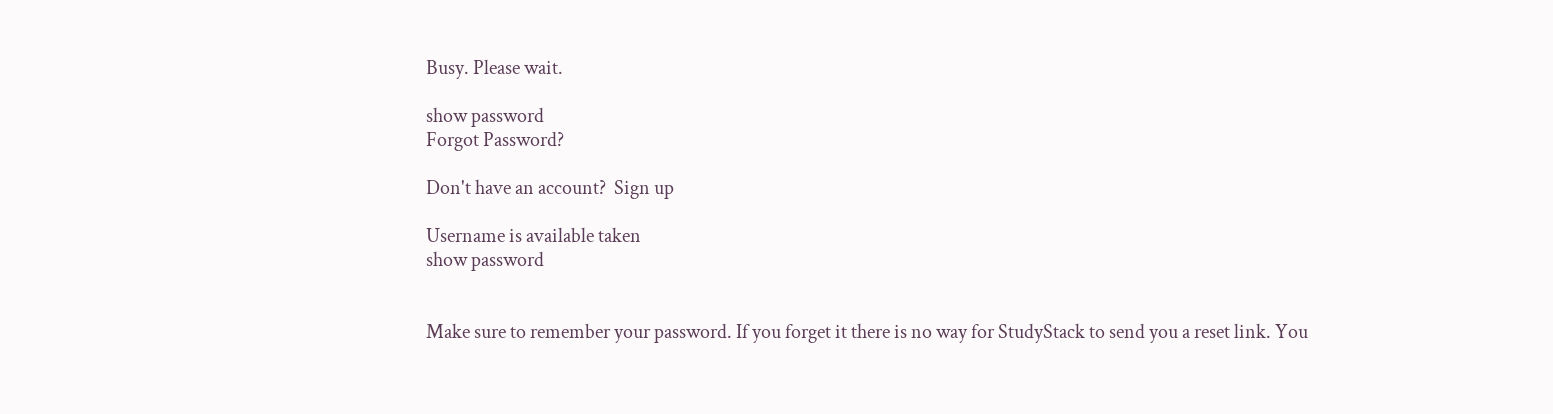Busy. Please wait.

show password
Forgot Password?

Don't have an account?  Sign up

Username is available taken
show password


Make sure to remember your password. If you forget it there is no way for StudyStack to send you a reset link. You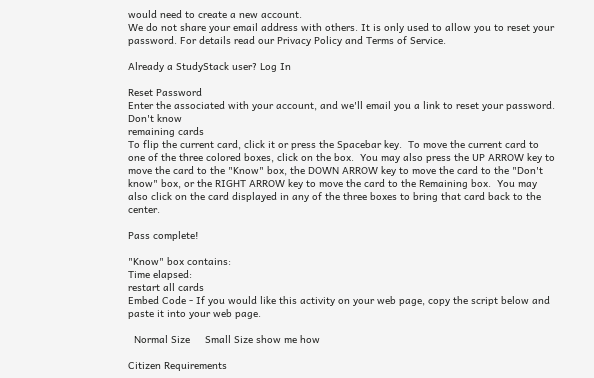would need to create a new account.
We do not share your email address with others. It is only used to allow you to reset your password. For details read our Privacy Policy and Terms of Service.

Already a StudyStack user? Log In

Reset Password
Enter the associated with your account, and we'll email you a link to reset your password.
Don't know
remaining cards
To flip the current card, click it or press the Spacebar key.  To move the current card to one of the three colored boxes, click on the box.  You may also press the UP ARROW key to move the card to the "Know" box, the DOWN ARROW key to move the card to the "Don't know" box, or the RIGHT ARROW key to move the card to the Remaining box.  You may also click on the card displayed in any of the three boxes to bring that card back to the center.

Pass complete!

"Know" box contains:
Time elapsed:
restart all cards
Embed Code - If you would like this activity on your web page, copy the script below and paste it into your web page.

  Normal Size     Small Size show me how

Citizen Requirements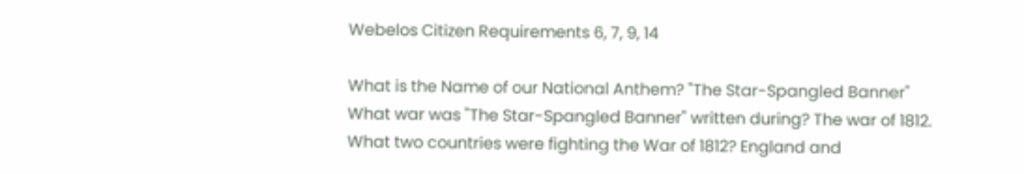Webelos Citizen Requirements 6, 7, 9, 14

What is the Name of our National Anthem? "The Star-Spangled Banner"
What war was "The Star-Spangled Banner" written during? The war of 1812.
What two countries were fighting the War of 1812? England and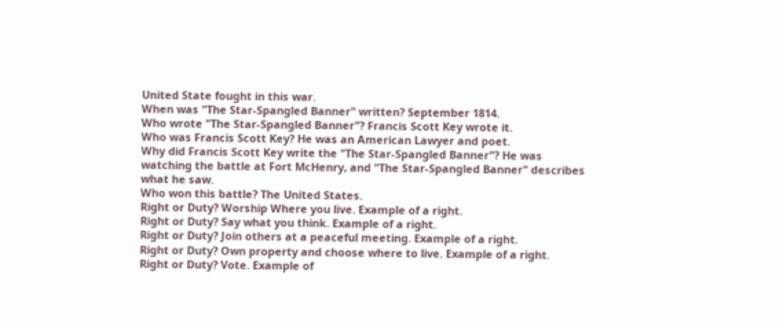United State fought in this war.
When was "The Star-Spangled Banner" written? September 1814.
Who wrote "The Star-Spangled Banner"? Francis Scott Key wrote it.
Who was Francis Scott Key? He was an American Lawyer and poet.
Why did Francis Scott Key write the "The Star-Spangled Banner"? He was watching the battle at Fort McHenry, and "The Star-Spangled Banner" describes what he saw.
Who won this battle? The United States.
Right or Duty? Worship Where you live. Example of a right.
Right or Duty? Say what you think. Example of a right.
Right or Duty? Join others at a peaceful meeting. Example of a right.
Right or Duty? Own property and choose where to live. Example of a right.
Right or Duty? Vote. Example of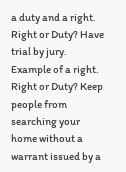a duty and a right.
Right or Duty? Have trial by jury. Example of a right.
Right or Duty? Keep people from searching your home without a warrant issued by a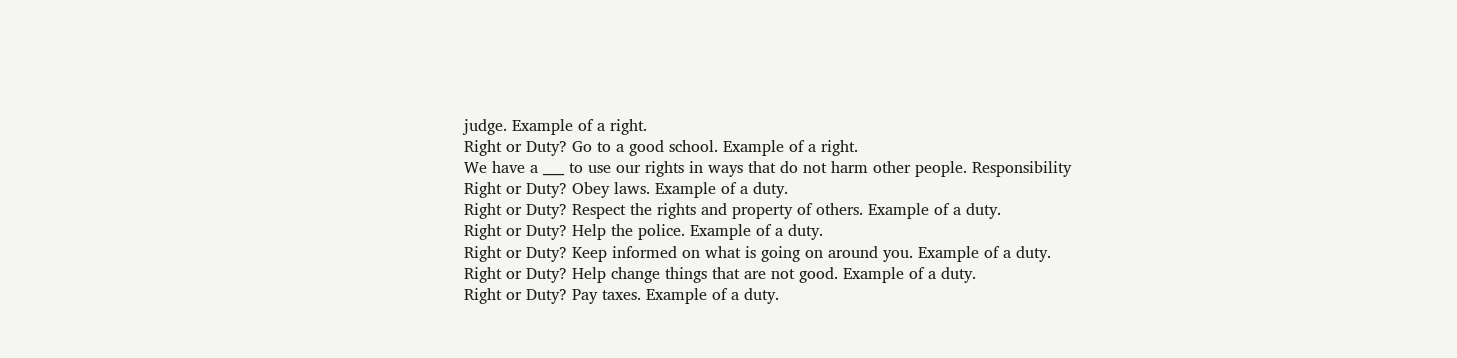judge. Example of a right.
Right or Duty? Go to a good school. Example of a right.
We have a ___ to use our rights in ways that do not harm other people. Responsibility
Right or Duty? Obey laws. Example of a duty.
Right or Duty? Respect the rights and property of others. Example of a duty.
Right or Duty? Help the police. Example of a duty.
Right or Duty? Keep informed on what is going on around you. Example of a duty.
Right or Duty? Help change things that are not good. Example of a duty.
Right or Duty? Pay taxes. Example of a duty.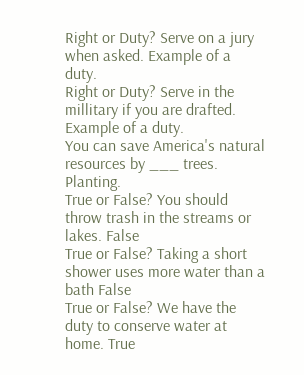Right or Duty? Serve on a jury when asked. Example of a duty.
Right or Duty? Serve in the millitary if you are drafted. Example of a duty.
You can save America's natural resources by ___ trees. Planting.
True or False? You should throw trash in the streams or lakes. False
True or False? Taking a short shower uses more water than a bath False
True or False? We have the duty to conserve water at home. True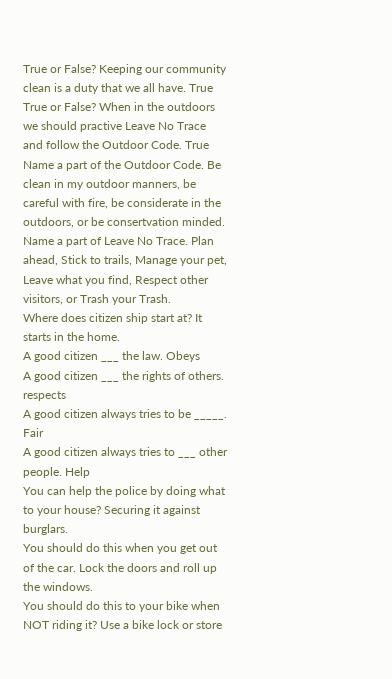True or False? Keeping our community clean is a duty that we all have. True
True or False? When in the outdoors we should practive Leave No Trace and follow the Outdoor Code. True
Name a part of the Outdoor Code. Be clean in my outdoor manners, be careful with fire, be considerate in the outdoors, or be consertvation minded.
Name a part of Leave No Trace. Plan ahead, Stick to trails, Manage your pet, Leave what you find, Respect other visitors, or Trash your Trash.
Where does citizen ship start at? It starts in the home.
A good citizen ___ the law. Obeys
A good citizen ___ the rights of others. respects
A good citizen always tries to be _____. Fair
A good citizen always tries to ___ other people. Help
You can help the police by doing what to your house? Securing it against burglars.
You should do this when you get out of the car. Lock the doors and roll up the windows.
You should do this to your bike when NOT riding it? Use a bike lock or store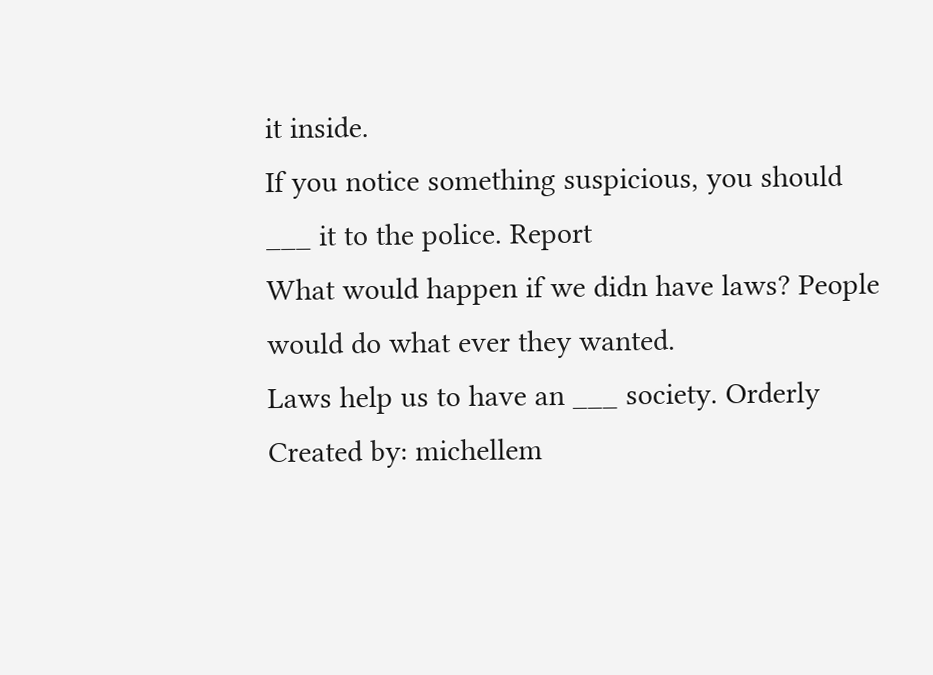it inside.
If you notice something suspicious, you should ___ it to the police. Report
What would happen if we didn have laws? People would do what ever they wanted.
Laws help us to have an ___ society. Orderly
Created by: michellem